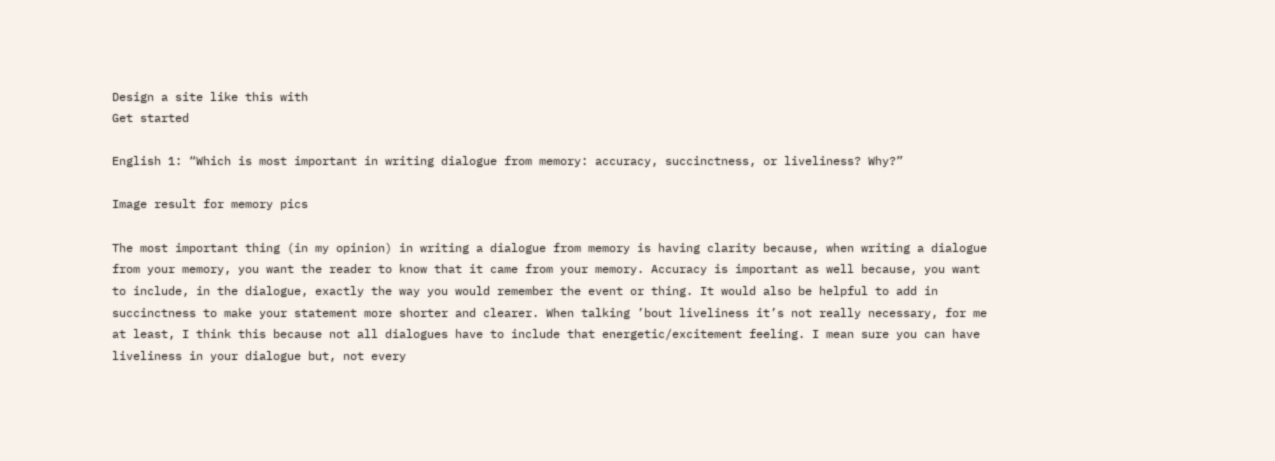Design a site like this with
Get started

English 1: “Which is most important in writing dialogue from memory: accuracy, succinctness, or liveliness? Why?”

Image result for memory pics

The most important thing (in my opinion) in writing a dialogue from memory is having clarity because, when writing a dialogue from your memory, you want the reader to know that it came from your memory. Accuracy is important as well because, you want to include, in the dialogue, exactly the way you would remember the event or thing. It would also be helpful to add in succinctness to make your statement more shorter and clearer. When talking ’bout liveliness it’s not really necessary, for me at least, I think this because not all dialogues have to include that energetic/excitement feeling. I mean sure you can have liveliness in your dialogue but, not every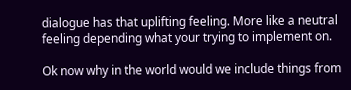dialogue has that uplifting feeling. More like a neutral feeling depending what your trying to implement on.

Ok now why in the world would we include things from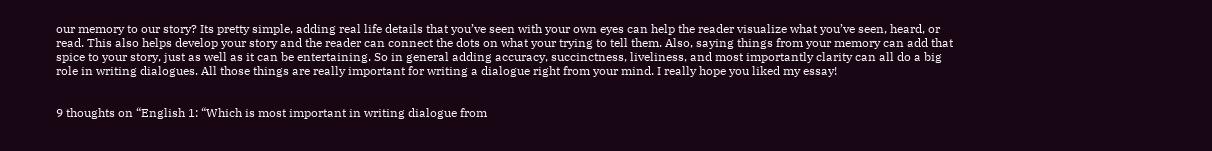our memory to our story? Its pretty simple, adding real life details that you’ve seen with your own eyes can help the reader visualize what you’ve seen, heard, or read. This also helps develop your story and the reader can connect the dots on what your trying to tell them. Also, saying things from your memory can add that spice to your story, just as well as it can be entertaining. So in general adding accuracy, succinctness, liveliness, and most importantly clarity can all do a big role in writing dialogues. All those things are really important for writing a dialogue right from your mind. I really hope you liked my essay!


9 thoughts on “English 1: “Which is most important in writing dialogue from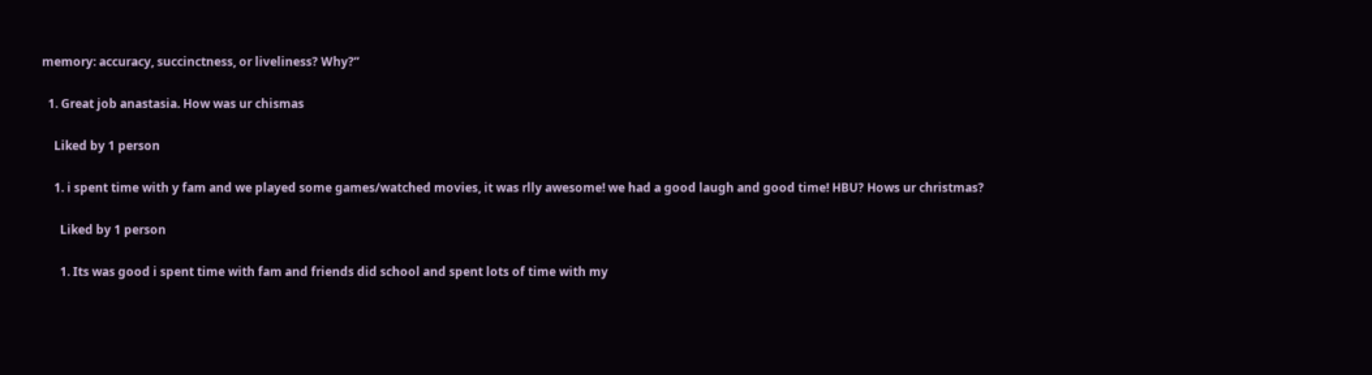memory: accuracy, succinctness, or liveliness? Why?”

  1. Great job anastasia. How was ur chismas

    Liked by 1 person

    1. i spent time with y fam and we played some games/watched movies, it was rlly awesome! we had a good laugh and good time! HBU? Hows ur christmas?

      Liked by 1 person

      1. Its was good i spent time with fam and friends did school and spent lots of time with my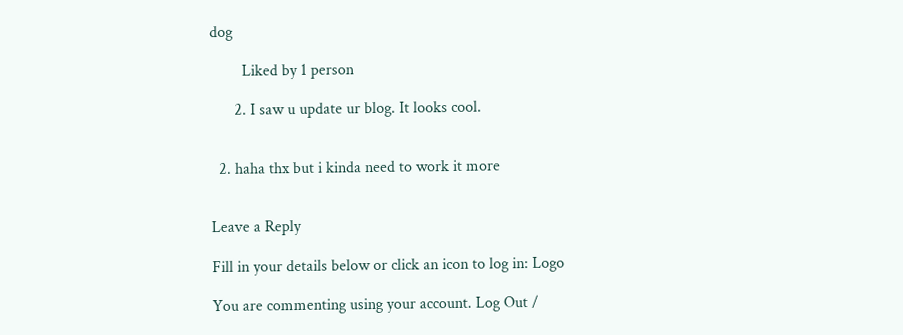dog

        Liked by 1 person

      2. I saw u update ur blog. It looks cool.


  2. haha thx but i kinda need to work it more


Leave a Reply

Fill in your details below or click an icon to log in: Logo

You are commenting using your account. Log Out /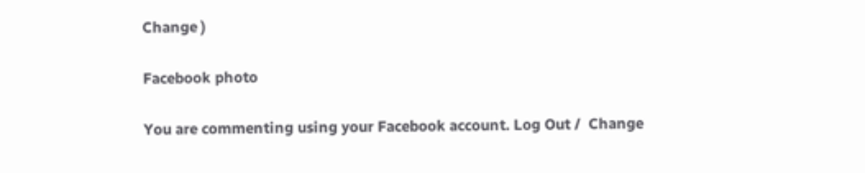Change )

Facebook photo

You are commenting using your Facebook account. Log Out /  Change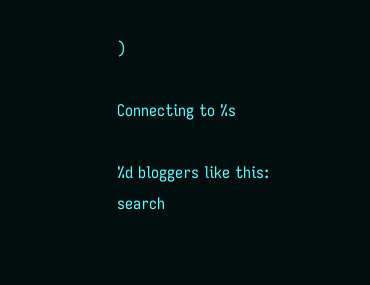)

Connecting to %s

%d bloggers like this:
search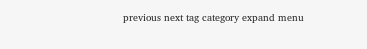previous next tag category expand menu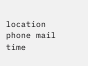location phone mail time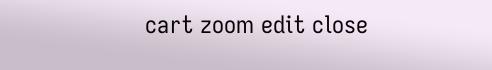cart zoom edit close